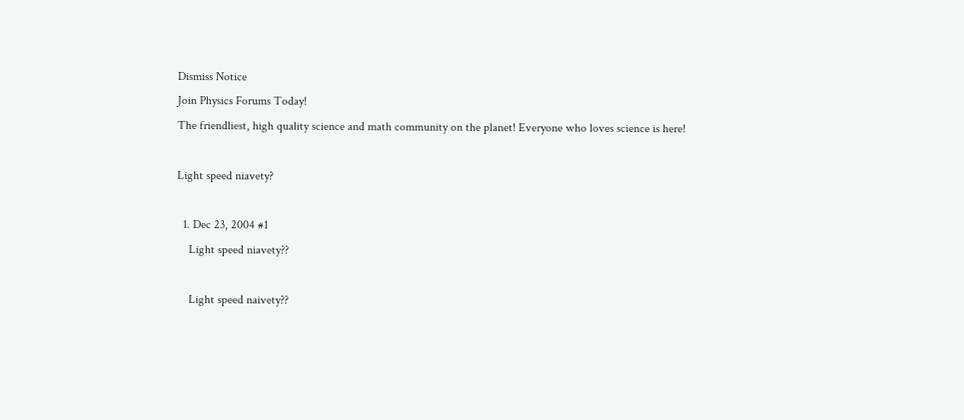Dismiss Notice
Join Physics Forums Today!
The friendliest, high quality science and math community on the planet! Everyone who loves science is here!

Light speed niavety?

  1. Dec 23, 2004 #1
    Light speed niavety??

    Light speed naivety??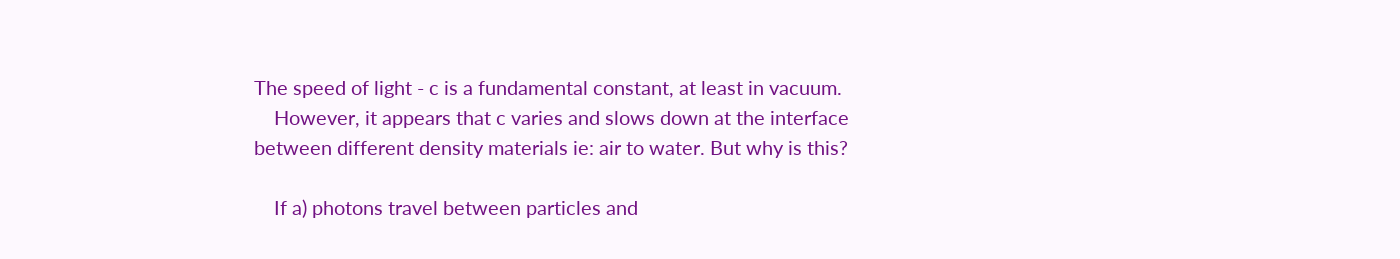The speed of light - c is a fundamental constant, at least in vacuum.
    However, it appears that c varies and slows down at the interface between different density materials ie: air to water. But why is this?

    If a) photons travel between particles and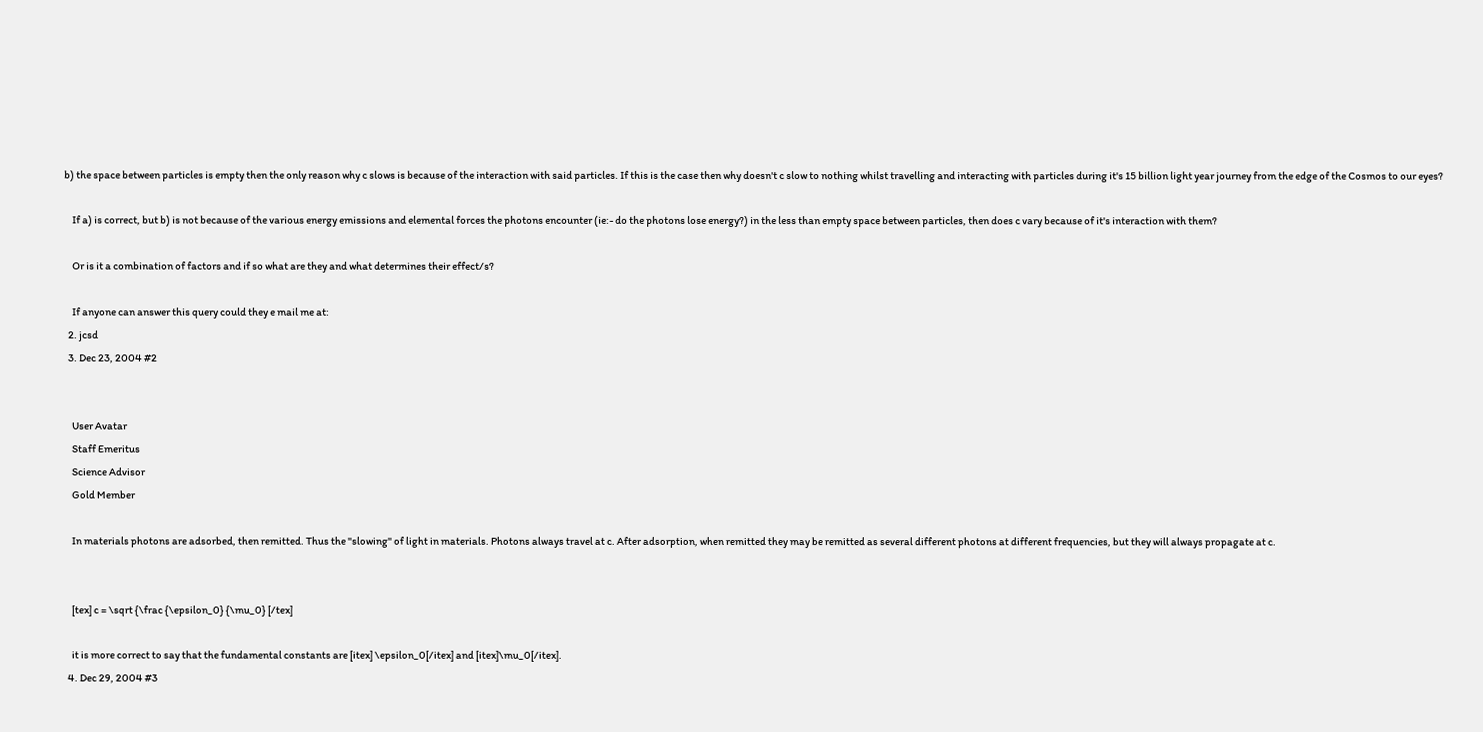b) the space between particles is empty then the only reason why c slows is because of the interaction with said particles. If this is the case then why doesn't c slow to nothing whilst travelling and interacting with particles during it's 15 billion light year journey from the edge of the Cosmos to our eyes?

    If a) is correct, but b) is not because of the various energy emissions and elemental forces the photons encounter (ie:- do the photons lose energy?) in the less than empty space between particles, then does c vary because of it's interaction with them?

    Or is it a combination of factors and if so what are they and what determines their effect/s?

    If anyone can answer this query could they e mail me at:
  2. jcsd
  3. Dec 23, 2004 #2


    User Avatar
    Staff Emeritus
    Science Advisor
    Gold Member

    In materials photons are adsorbed, then remitted. Thus the "slowing" of light in materials. Photons always travel at c. After adsorption, when remitted they may be remitted as several different photons at different frequencies, but they will always propagate at c.


    [tex] c = \sqrt {\frac {\epsilon_0} {\mu_0} [/tex]

    it is more correct to say that the fundamental constants are [itex] \epsilon_0[/itex] and [itex]\mu_0[/itex].
  4. Dec 29, 2004 #3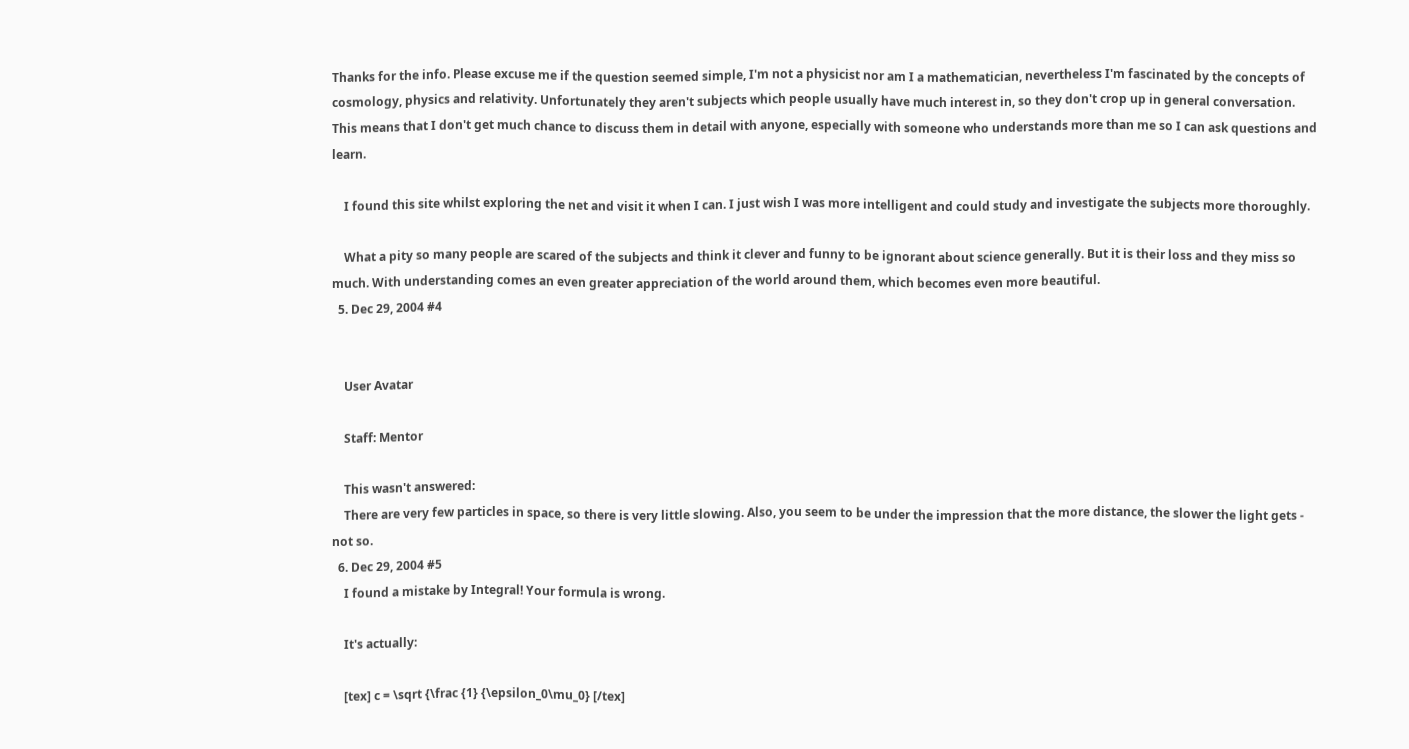Thanks for the info. Please excuse me if the question seemed simple, I'm not a physicist nor am I a mathematician, nevertheless I'm fascinated by the concepts of cosmology, physics and relativity. Unfortunately they aren't subjects which people usually have much interest in, so they don't crop up in general conversation. This means that I don't get much chance to discuss them in detail with anyone, especially with someone who understands more than me so I can ask questions and learn.

    I found this site whilst exploring the net and visit it when I can. I just wish I was more intelligent and could study and investigate the subjects more thoroughly.

    What a pity so many people are scared of the subjects and think it clever and funny to be ignorant about science generally. But it is their loss and they miss so much. With understanding comes an even greater appreciation of the world around them, which becomes even more beautiful.
  5. Dec 29, 2004 #4


    User Avatar

    Staff: Mentor

    This wasn't answered:
    There are very few particles in space, so there is very little slowing. Also, you seem to be under the impression that the more distance, the slower the light gets - not so.
  6. Dec 29, 2004 #5
    I found a mistake by Integral! Your formula is wrong.

    It's actually:

    [tex] c = \sqrt {\frac {1} {\epsilon_0\mu_0} [/tex]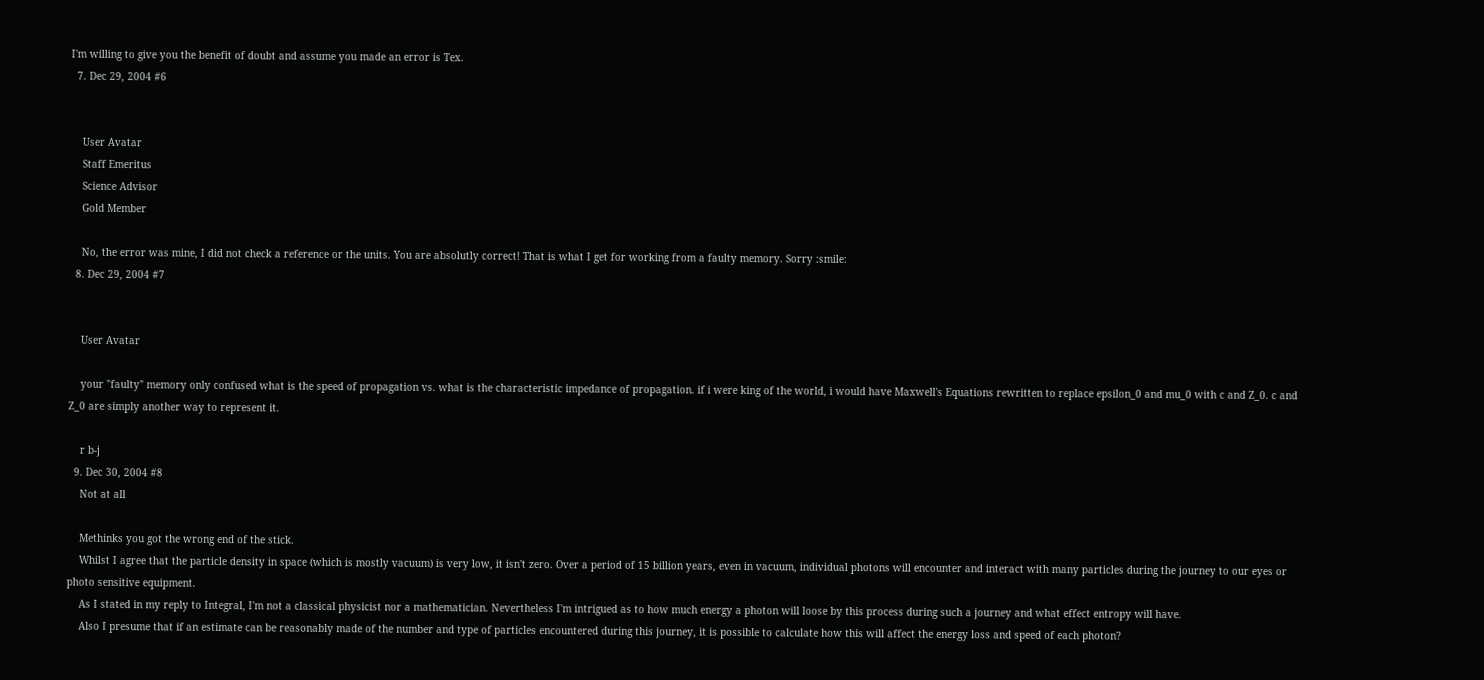I'm willing to give you the benefit of doubt and assume you made an error is Tex.
  7. Dec 29, 2004 #6


    User Avatar
    Staff Emeritus
    Science Advisor
    Gold Member

    No, the error was mine, I did not check a reference or the units. You are absolutly correct! That is what I get for working from a faulty memory. Sorry :smile:
  8. Dec 29, 2004 #7


    User Avatar

    your "faulty" memory only confused what is the speed of propagation vs. what is the characteristic impedance of propagation. if i were king of the world, i would have Maxwell's Equations rewritten to replace epsilon_0 and mu_0 with c and Z_0. c and Z_0 are simply another way to represent it.

    r b-j
  9. Dec 30, 2004 #8
    Not at all

    Methinks you got the wrong end of the stick.
    Whilst I agree that the particle density in space (which is mostly vacuum) is very low, it isn't zero. Over a period of 15 billion years, even in vacuum, individual photons will encounter and interact with many particles during the journey to our eyes or photo sensitive equipment.
    As I stated in my reply to Integral, I'm not a classical physicist nor a mathematician. Nevertheless I'm intrigued as to how much energy a photon will loose by this process during such a journey and what effect entropy will have.
    Also I presume that if an estimate can be reasonably made of the number and type of particles encountered during this journey, it is possible to calculate how this will affect the energy loss and speed of each photon?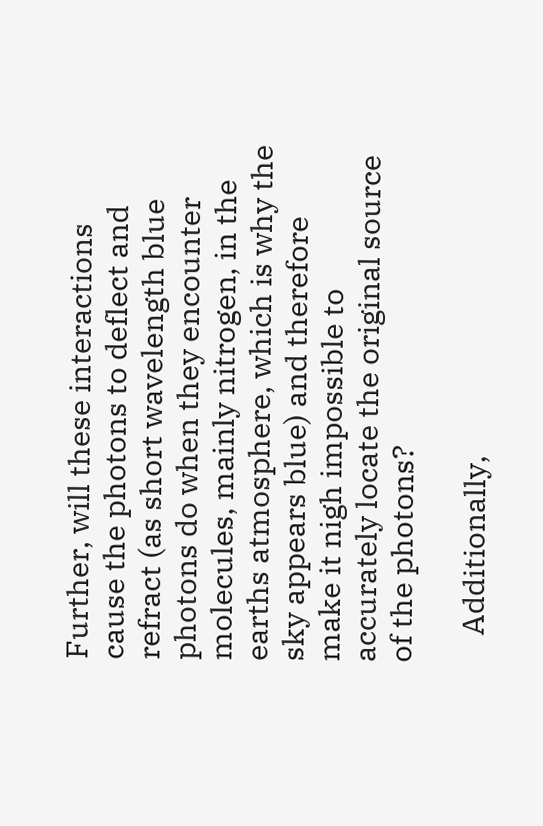Further, will these interactions cause the photons to deflect and refract (as short wavelength blue photons do when they encounter molecules, mainly nitrogen, in the earths atmosphere, which is why the sky appears blue) and therefore make it nigh impossible to accurately locate the original source of the photons?

    Additionally,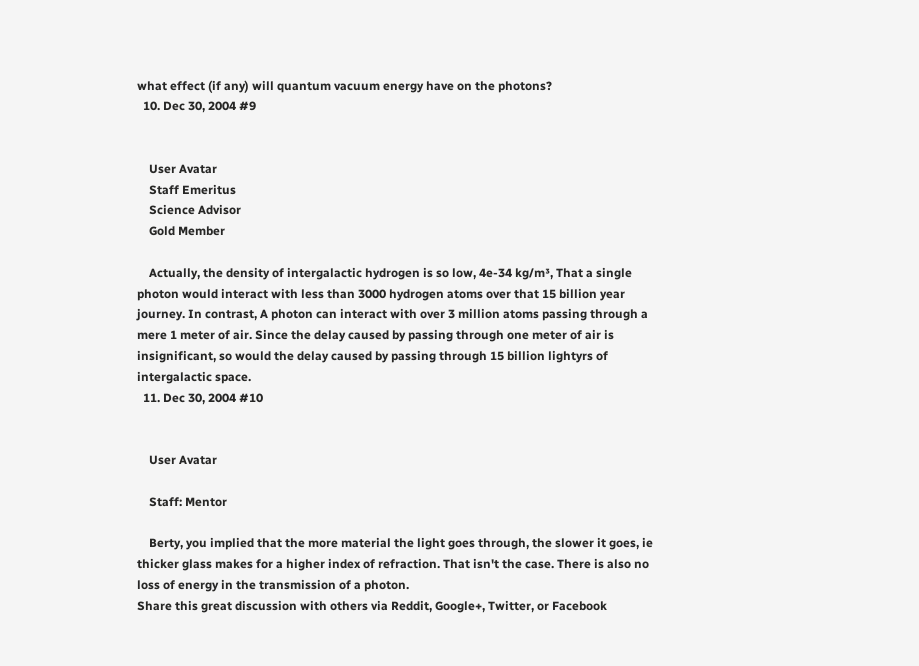what effect (if any) will quantum vacuum energy have on the photons?
  10. Dec 30, 2004 #9


    User Avatar
    Staff Emeritus
    Science Advisor
    Gold Member

    Actually, the density of intergalactic hydrogen is so low, 4e-34 kg/m³, That a single photon would interact with less than 3000 hydrogen atoms over that 15 billion year journey. In contrast, A photon can interact with over 3 million atoms passing through a mere 1 meter of air. Since the delay caused by passing through one meter of air is insignificant, so would the delay caused by passing through 15 billion lightyrs of intergalactic space.
  11. Dec 30, 2004 #10


    User Avatar

    Staff: Mentor

    Berty, you implied that the more material the light goes through, the slower it goes, ie thicker glass makes for a higher index of refraction. That isn't the case. There is also no loss of energy in the transmission of a photon.
Share this great discussion with others via Reddit, Google+, Twitter, or Facebook